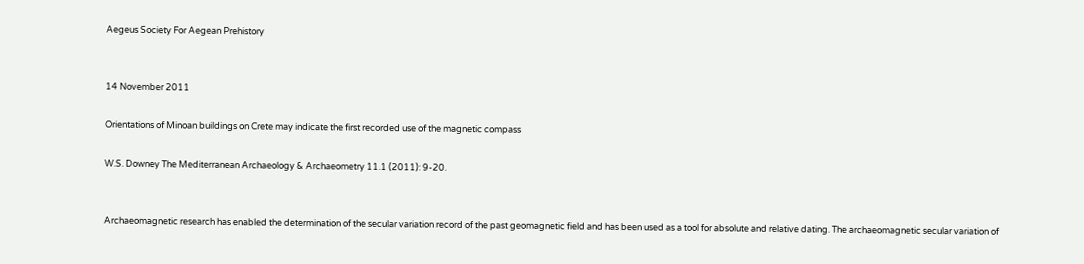Aegeus Society For Aegean Prehistory


14 November 2011

Orientations of Minoan buildings on Crete may indicate the first recorded use of the magnetic compass

W.S. Downey The Mediterranean Archaeology & Archaeometry 11.1 (2011): 9-20.


Archaeomagnetic research has enabled the determination of the secular variation record of the past geomagnetic field and has been used as a tool for absolute and relative dating. The archaeomagnetic secular variation of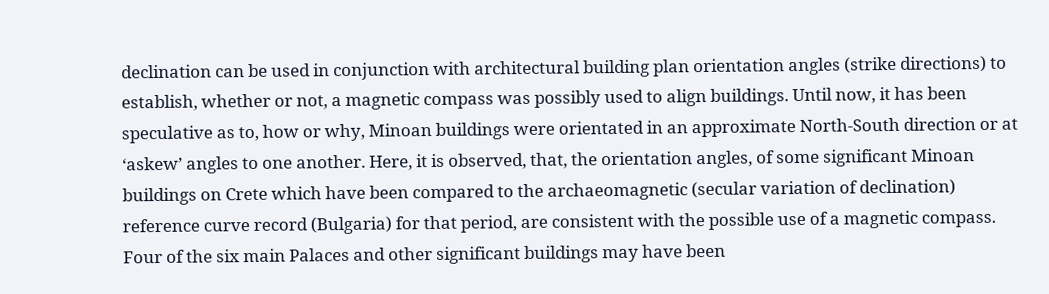declination can be used in conjunction with architectural building plan orientation angles (strike directions) to establish, whether or not, a magnetic compass was possibly used to align buildings. Until now, it has been speculative as to, how or why, Minoan buildings were orientated in an approximate North-South direction or at ‘askew’ angles to one another. Here, it is observed, that, the orientation angles, of some significant Minoan buildings on Crete which have been compared to the archaeomagnetic (secular variation of declination) reference curve record (Bulgaria) for that period, are consistent with the possible use of a magnetic compass. Four of the six main Palaces and other significant buildings may have been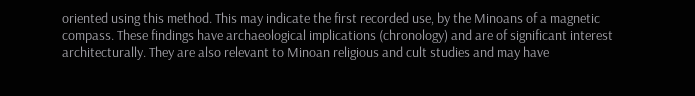oriented using this method. This may indicate the first recorded use, by the Minoans of a magnetic compass. These findings have archaeological implications (chronology) and are of significant interest architecturally. They are also relevant to Minoan religious and cult studies and may have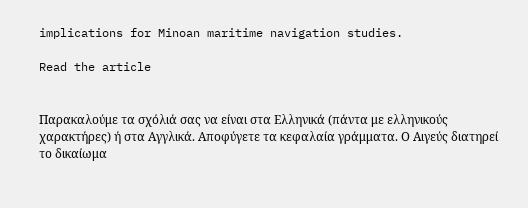implications for Minoan maritime navigation studies.

Read the article


Παρακαλούμε τα σχόλιά σας να είναι στα Ελληνικά (πάντα με ελληνικούς χαρακτήρες) ή στα Αγγλικά. Αποφύγετε τα κεφαλαία γράμματα. Ο Αιγεύς διατηρεί το δικαίωμα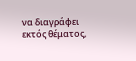να διαγράφει εκτός θέματος,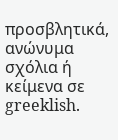προσβλητικά, ανώνυμα σχόλια ή κείμενα σε greeklish.